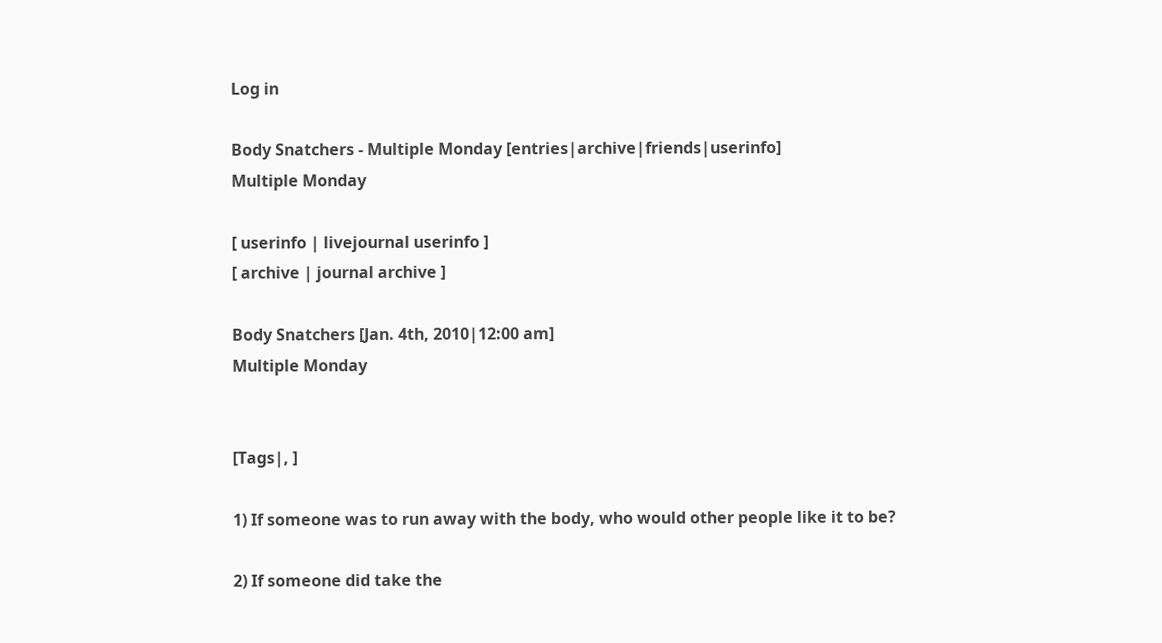Log in

Body Snatchers - Multiple Monday [entries|archive|friends|userinfo]
Multiple Monday

[ userinfo | livejournal userinfo ]
[ archive | journal archive ]

Body Snatchers [Jan. 4th, 2010|12:00 am]
Multiple Monday


[Tags|, ]

1) If someone was to run away with the body, who would other people like it to be?

2) If someone did take the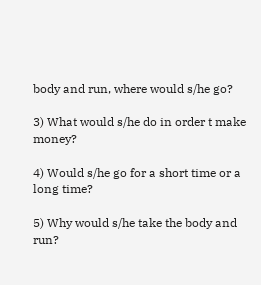body and run, where would s/he go?

3) What would s/he do in order t make money?

4) Would s/he go for a short time or a long time?

5) Why would s/he take the body and run?